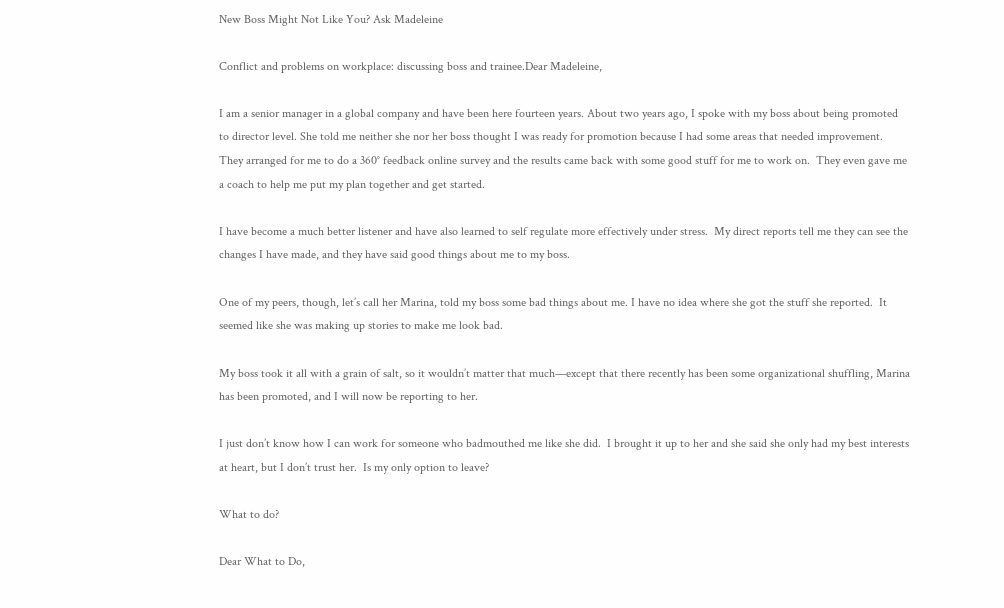New Boss Might Not Like You? Ask Madeleine

Conflict and problems on workplace: discussing boss and trainee.Dear Madeleine,

I am a senior manager in a global company and have been here fourteen years. About two years ago, I spoke with my boss about being promoted to director level. She told me neither she nor her boss thought I was ready for promotion because I had some areas that needed improvement.   They arranged for me to do a 360° feedback online survey and the results came back with some good stuff for me to work on.  They even gave me a coach to help me put my plan together and get started.

I have become a much better listener and have also learned to self regulate more effectively under stress.  My direct reports tell me they can see the changes I have made, and they have said good things about me to my boss.

One of my peers, though, let’s call her Marina, told my boss some bad things about me. I have no idea where she got the stuff she reported.  It seemed like she was making up stories to make me look bad.

My boss took it all with a grain of salt, so it wouldn’t matter that much—except that there recently has been some organizational shuffling, Marina has been promoted, and I will now be reporting to her.

I just don’t know how I can work for someone who badmouthed me like she did.  I brought it up to her and she said she only had my best interests at heart, but I don’t trust her.  Is my only option to leave?

What to do?

Dear What to Do,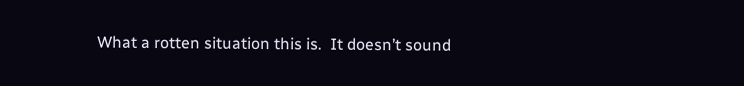What a rotten situation this is.  It doesn’t sound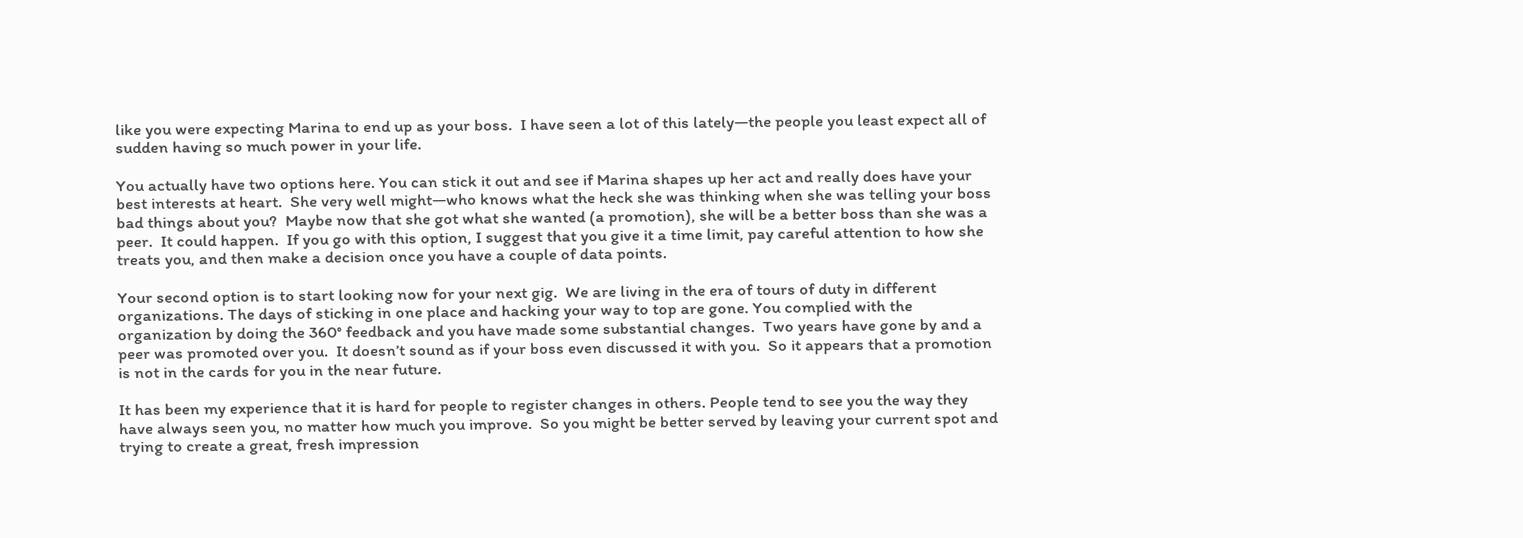like you were expecting Marina to end up as your boss.  I have seen a lot of this lately—the people you least expect all of sudden having so much power in your life.

You actually have two options here. You can stick it out and see if Marina shapes up her act and really does have your best interests at heart.  She very well might—who knows what the heck she was thinking when she was telling your boss bad things about you?  Maybe now that she got what she wanted (a promotion), she will be a better boss than she was a peer.  It could happen.  If you go with this option, I suggest that you give it a time limit, pay careful attention to how she treats you, and then make a decision once you have a couple of data points.

Your second option is to start looking now for your next gig.  We are living in the era of tours of duty in different organizations. The days of sticking in one place and hacking your way to top are gone. You complied with the organization by doing the 360° feedback and you have made some substantial changes.  Two years have gone by and a peer was promoted over you.  It doesn’t sound as if your boss even discussed it with you.  So it appears that a promotion is not in the cards for you in the near future.

It has been my experience that it is hard for people to register changes in others. People tend to see you the way they have always seen you, no matter how much you improve.  So you might be better served by leaving your current spot and trying to create a great, fresh impression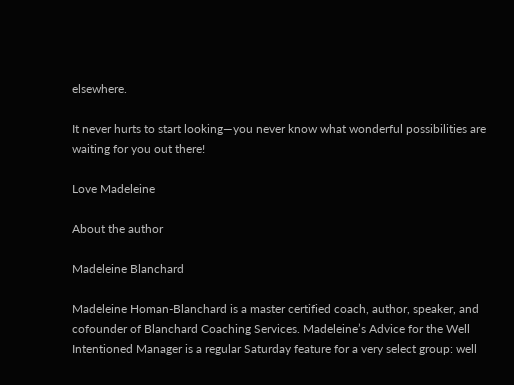elsewhere.

It never hurts to start looking—you never know what wonderful possibilities are waiting for you out there!

Love Madeleine

About the author

Madeleine Blanchard

Madeleine Homan-Blanchard is a master certified coach, author, speaker, and cofounder of Blanchard Coaching Services. Madeleine’s Advice for the Well Intentioned Manager is a regular Saturday feature for a very select group: well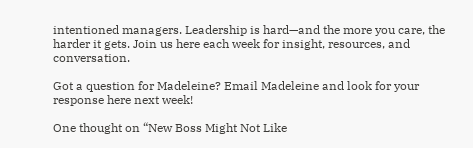intentioned managers. Leadership is hard—and the more you care, the harder it gets. Join us here each week for insight, resources, and conversation.

Got a question for Madeleine? Email Madeleine and look for your response here next week!

One thought on “New Boss Might Not Like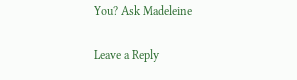You? Ask Madeleine

Leave a Reply